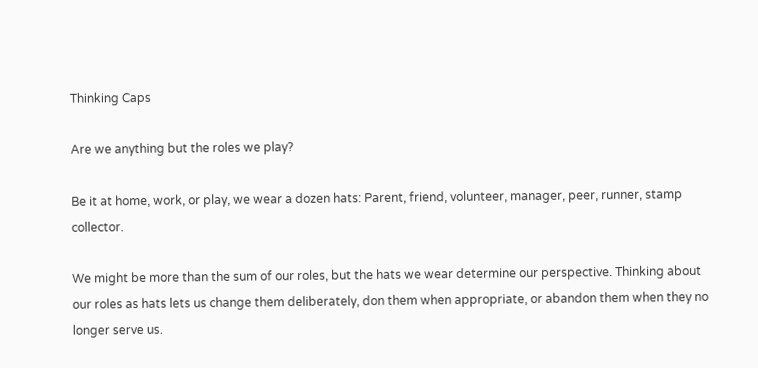Thinking Caps

Are we anything but the roles we play?

Be it at home, work, or play, we wear a dozen hats: Parent, friend, volunteer, manager, peer, runner, stamp collector.

We might be more than the sum of our roles, but the hats we wear determine our perspective. Thinking about our roles as hats lets us change them deliberately, don them when appropriate, or abandon them when they no longer serve us.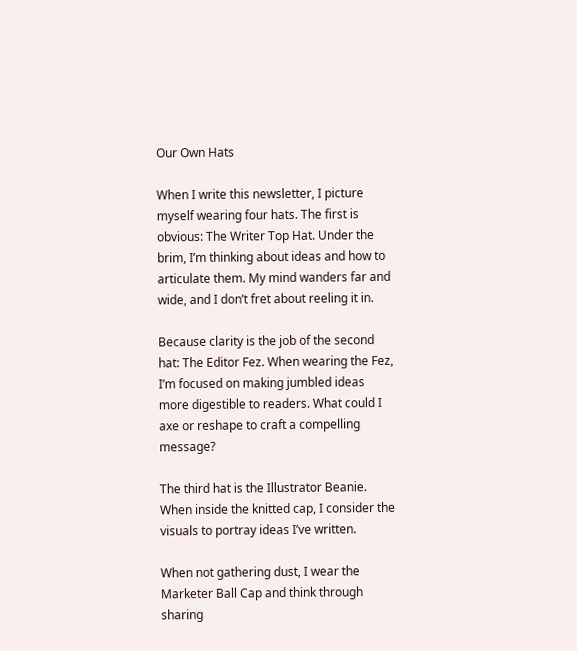Our Own Hats

When I write this newsletter, I picture myself wearing four hats. The first is obvious: The Writer Top Hat. Under the brim, I’m thinking about ideas and how to articulate them. My mind wanders far and wide, and I don’t fret about reeling it in.

Because clarity is the job of the second hat: The Editor Fez. When wearing the Fez, I’m focused on making jumbled ideas more digestible to readers. What could I axe or reshape to craft a compelling message?

The third hat is the Illustrator Beanie. When inside the knitted cap, I consider the visuals to portray ideas I’ve written.

When not gathering dust, I wear the Marketer Ball Cap and think through sharing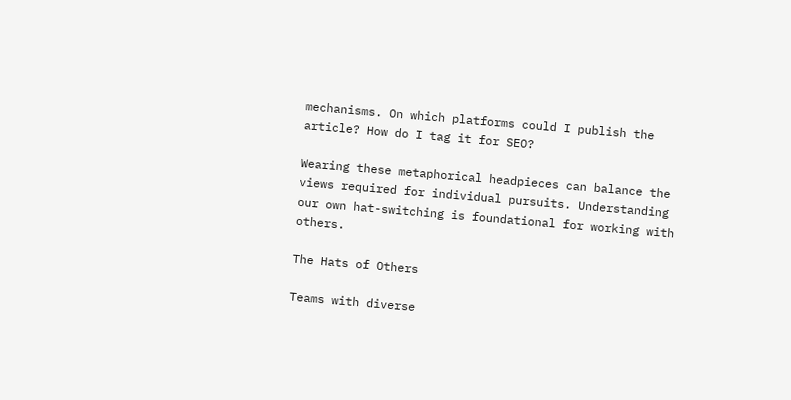mechanisms. On which platforms could I publish the article? How do I tag it for SEO?

Wearing these metaphorical headpieces can balance the views required for individual pursuits. Understanding our own hat-switching is foundational for working with others.

The Hats of Others

Teams with diverse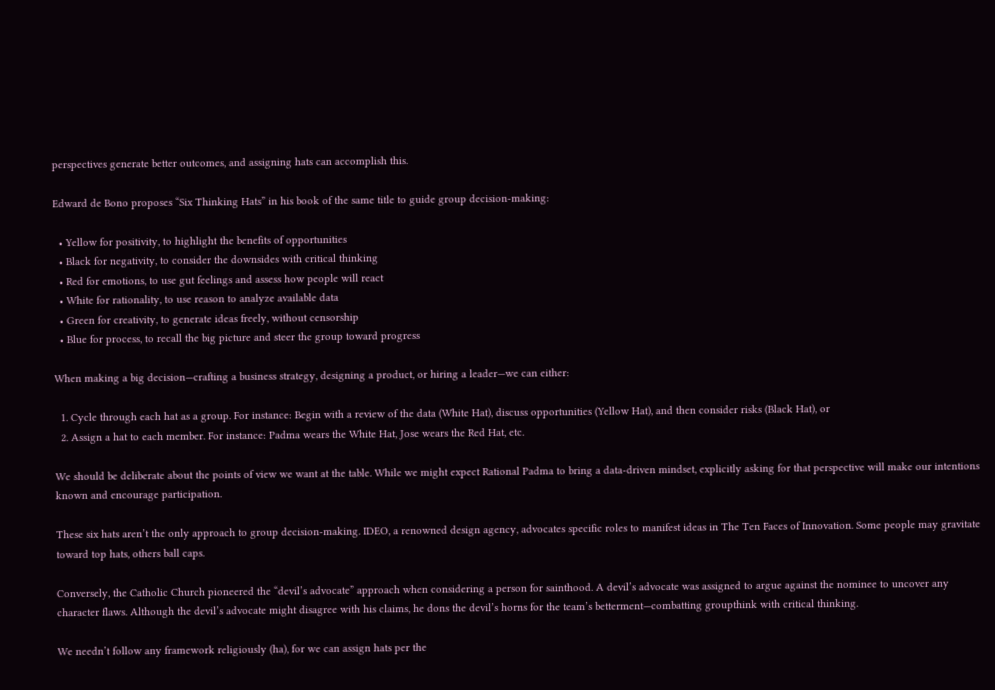perspectives generate better outcomes, and assigning hats can accomplish this.

Edward de Bono proposes “Six Thinking Hats” in his book of the same title to guide group decision-making:

  • Yellow for positivity, to highlight the benefits of opportunities
  • Black for negativity, to consider the downsides with critical thinking
  • Red for emotions, to use gut feelings and assess how people will react
  • White for rationality, to use reason to analyze available data
  • Green for creativity, to generate ideas freely, without censorship
  • Blue for process, to recall the big picture and steer the group toward progress

When making a big decision—crafting a business strategy, designing a product, or hiring a leader—we can either:

  1. Cycle through each hat as a group. For instance: Begin with a review of the data (White Hat), discuss opportunities (Yellow Hat), and then consider risks (Black Hat), or
  2. Assign a hat to each member. For instance: Padma wears the White Hat, Jose wears the Red Hat, etc.

We should be deliberate about the points of view we want at the table. While we might expect Rational Padma to bring a data-driven mindset, explicitly asking for that perspective will make our intentions known and encourage participation.

These six hats aren’t the only approach to group decision-making. IDEO, a renowned design agency, advocates specific roles to manifest ideas in The Ten Faces of Innovation. Some people may gravitate toward top hats, others ball caps.

Conversely, the Catholic Church pioneered the “devil’s advocate” approach when considering a person for sainthood. A devil’s advocate was assigned to argue against the nominee to uncover any character flaws. Although the devil’s advocate might disagree with his claims, he dons the devil’s horns for the team’s betterment—combatting groupthink with critical thinking.

We needn’t follow any framework religiously (ha), for we can assign hats per the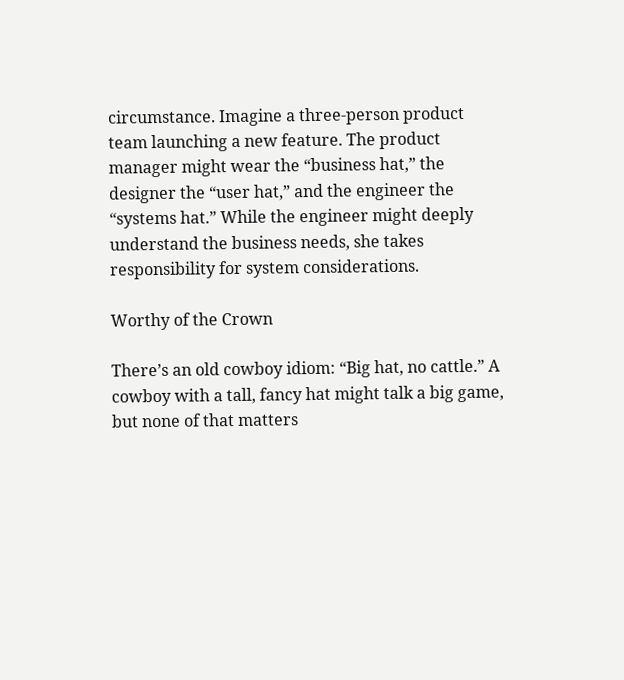circumstance. Imagine a three-person product team launching a new feature. The product manager might wear the “business hat,” the designer the “user hat,” and the engineer the “systems hat.” While the engineer might deeply understand the business needs, she takes responsibility for system considerations.

Worthy of the Crown

There’s an old cowboy idiom: “Big hat, no cattle.” A cowboy with a tall, fancy hat might talk a big game, but none of that matters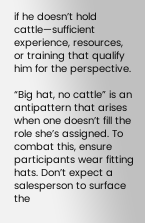if he doesn’t hold cattle—sufficient experience, resources, or training that qualify him for the perspective.

“Big hat, no cattle” is an antipattern that arises when one doesn’t fill the role she’s assigned. To combat this, ensure participants wear fitting hats. Don’t expect a salesperson to surface the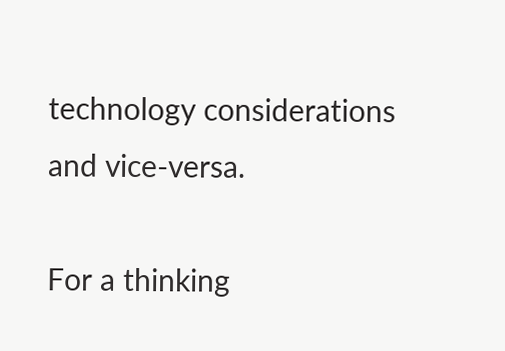technology considerations and vice-versa.

For a thinking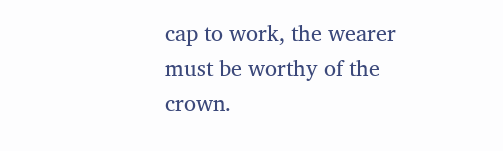cap to work, the wearer must be worthy of the crown.